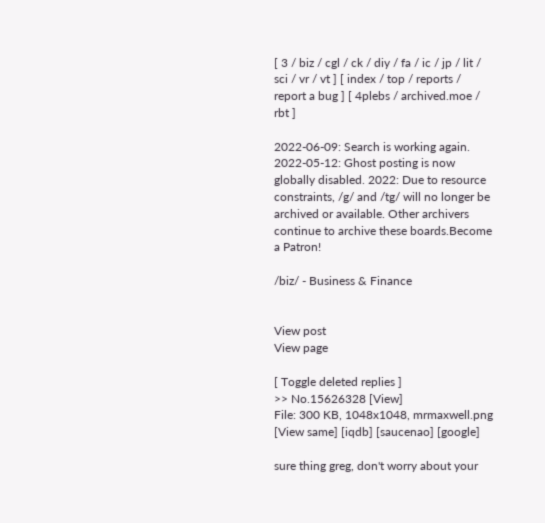[ 3 / biz / cgl / ck / diy / fa / ic / jp / lit / sci / vr / vt ] [ index / top / reports / report a bug ] [ 4plebs / archived.moe / rbt ]

2022-06-09: Search is working again.
2022-05-12: Ghost posting is now globally disabled. 2022: Due to resource constraints, /g/ and /tg/ will no longer be archived or available. Other archivers continue to archive these boards.Become a Patron!

/biz/ - Business & Finance


View post
View page

[ Toggle deleted replies ]
>> No.15626328 [View]
File: 300 KB, 1048x1048, mrmaxwell.png [View same] [iqdb] [saucenao] [google]

sure thing greg, don't worry about your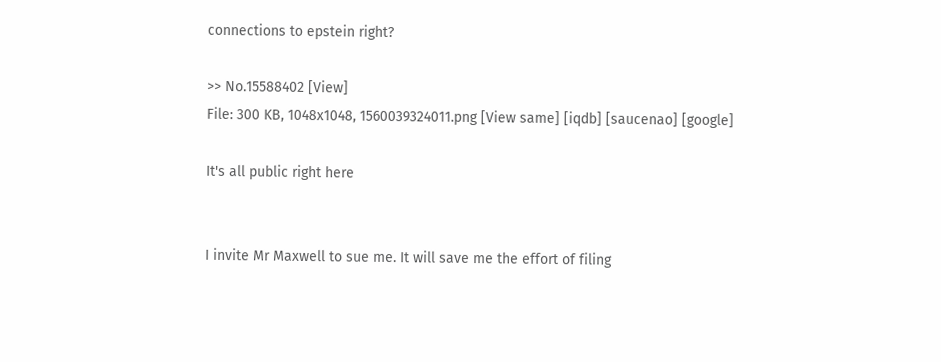connections to epstein right?

>> No.15588402 [View]
File: 300 KB, 1048x1048, 1560039324011.png [View same] [iqdb] [saucenao] [google]

It's all public right here


I invite Mr Maxwell to sue me. It will save me the effort of filing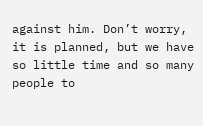against him. Don’t worry, it is planned, but we have so little time and so many people to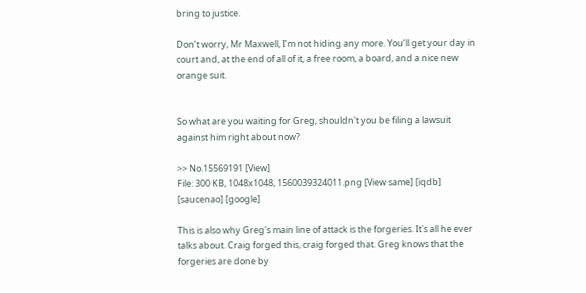bring to justice.

Don’t worry, Mr Maxwell, I’m not hiding any more. You’ll get your day in court and, at the end of all of it, a free room, a board, and a nice new orange suit.


So what are you waiting for Greg, shouldn't you be filing a lawsuit against him right about now?

>> No.15569191 [View]
File: 300 KB, 1048x1048, 1560039324011.png [View same] [iqdb] [saucenao] [google]

This is also why Greg's main line of attack is the forgeries. It's all he ever talks about. Craig forged this, craig forged that. Greg knows that the forgeries are done by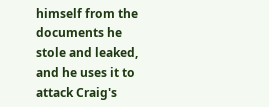himself from the documents he stole and leaked, and he uses it to attack Craig's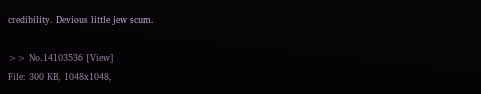credibility. Devious little jew scum.

>> No.14103536 [View]
File: 300 KB, 1048x1048,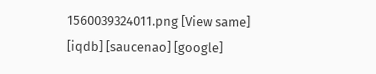1560039324011.png [View same] [iqdb] [saucenao] [google]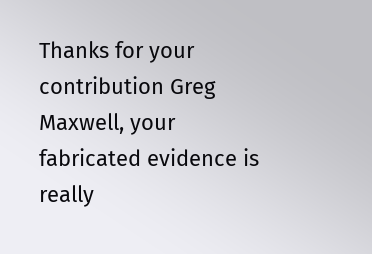Thanks for your contribution Greg Maxwell, your fabricated evidence is really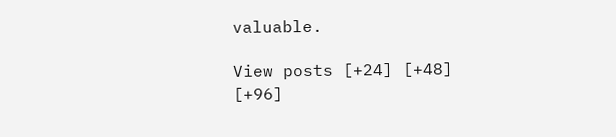valuable.

View posts [+24] [+48] [+96]